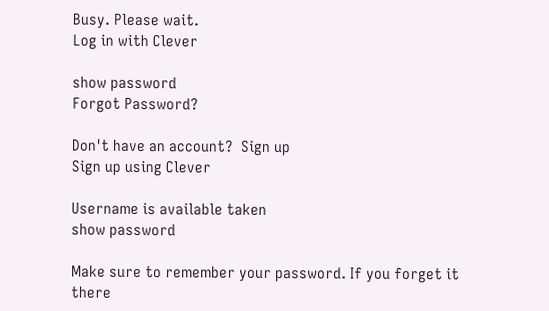Busy. Please wait.
Log in with Clever

show password
Forgot Password?

Don't have an account?  Sign up
Sign up using Clever

Username is available taken
show password

Make sure to remember your password. If you forget it there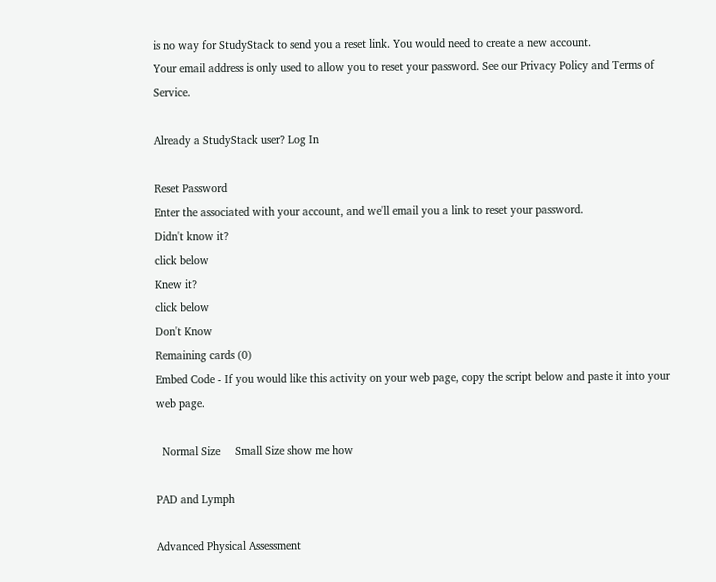is no way for StudyStack to send you a reset link. You would need to create a new account.
Your email address is only used to allow you to reset your password. See our Privacy Policy and Terms of Service.

Already a StudyStack user? Log In

Reset Password
Enter the associated with your account, and we'll email you a link to reset your password.
Didn't know it?
click below
Knew it?
click below
Don't Know
Remaining cards (0)
Embed Code - If you would like this activity on your web page, copy the script below and paste it into your web page.

  Normal Size     Small Size show me how

PAD and Lymph

Advanced Physical Assessment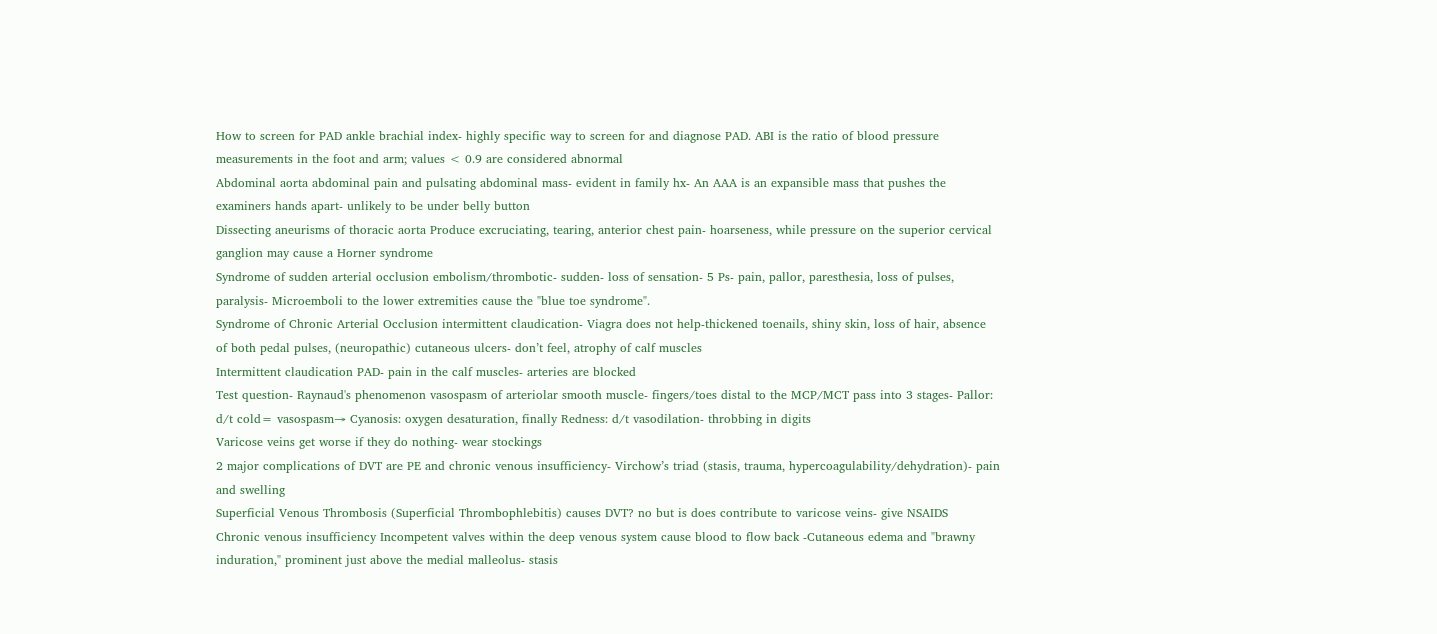How to screen for PAD ankle brachial index- highly specific way to screen for and diagnose PAD. ABI is the ratio of blood pressure measurements in the foot and arm; values < 0.9 are considered abnormal
Abdominal aorta abdominal pain and pulsating abdominal mass- evident in family hx- An AAA is an expansible mass that pushes the examiners hands apart- unlikely to be under belly button
Dissecting aneurisms of thoracic aorta Produce excruciating, tearing, anterior chest pain- hoarseness, while pressure on the superior cervical ganglion may cause a Horner syndrome
Syndrome of sudden arterial occlusion embolism/thrombotic- sudden- loss of sensation- 5 Ps- pain, pallor, paresthesia, loss of pulses, paralysis- Microemboli to the lower extremities cause the "blue toe syndrome".
Syndrome of Chronic Arterial Occlusion intermittent claudication- Viagra does not help-thickened toenails, shiny skin, loss of hair, absence of both pedal pulses, (neuropathic) cutaneous ulcers- don’t feel, atrophy of calf muscles
Intermittent claudication PAD- pain in the calf muscles- arteries are blocked
Test question- Raynaud's phenomenon vasospasm of arteriolar smooth muscle- fingers/toes distal to the MCP/MCT pass into 3 stages- Pallor: d/t cold= vasospasm→ Cyanosis: oxygen desaturation, finally Redness: d/t vasodilation- throbbing in digits
Varicose veins get worse if they do nothing- wear stockings
2 major complications of DVT are PE and chronic venous insufficiency- Virchow’s triad (stasis, trauma, hypercoagulability/dehydration)- pain and swelling
Superficial Venous Thrombosis (Superficial Thrombophlebitis) causes DVT? no but is does contribute to varicose veins- give NSAIDS
Chronic venous insufficiency Incompetent valves within the deep venous system cause blood to flow back -Cutaneous edema and "brawny induration," prominent just above the medial malleolus- stasis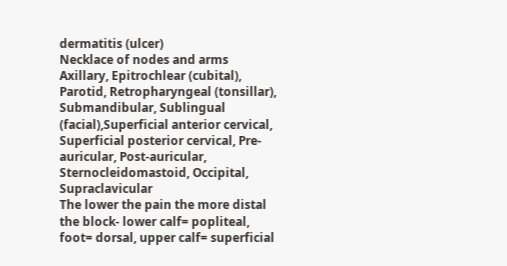dermatitis (ulcer)
Necklace of nodes and arms Axillary, Epitrochlear (cubital), Parotid, Retropharyngeal (tonsillar), Submandibular, Sublingual (facial),Superficial anterior cervical, Superficial posterior cervical, Pre-auricular, Post-auricular, Sternocleidomastoid, Occipital, Supraclavicular
The lower the pain the more distal the block- lower calf= popliteal, foot= dorsal, upper calf= superficial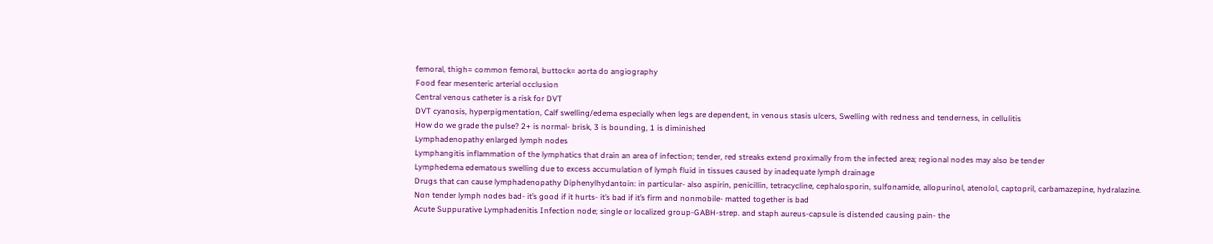femoral, thigh= common femoral, buttock= aorta do angiography
Food fear mesenteric arterial occlusion
Central venous catheter is a risk for DVT
DVT cyanosis, hyperpigmentation, Calf swelling/edema especially when legs are dependent, in venous stasis ulcers, Swelling with redness and tenderness, in cellulitis
How do we grade the pulse? 2+ is normal- brisk, 3 is bounding, 1 is diminished
Lymphadenopathy enlarged lymph nodes
Lymphangitis inflammation of the lymphatics that drain an area of infection; tender, red streaks extend proximally from the infected area; regional nodes may also be tender
Lymphedema edematous swelling due to excess accumulation of lymph fluid in tissues caused by inadequate lymph drainage
Drugs that can cause lymphadenopathy Diphenylhydantoin: in particular- also aspirin, penicillin, tetracycline, cephalosporin, sulfonamide, allopurinol, atenolol, captopril, carbamazepine, hydralazine.
Non tender lymph nodes bad- it’s good if it hurts- it’s bad if it’s firm and nonmobile- matted together is bad
Acute Suppurative Lymphadenitis Infection node; single or localized group-GABH-strep. and staph aureus-capsule is distended causing pain- the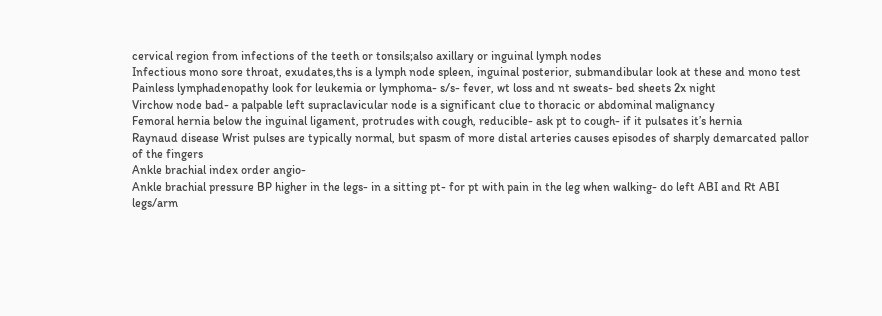cervical region from infections of the teeth or tonsils;also axillary or inguinal lymph nodes
Infectious mono sore throat, exudates,ths is a lymph node spleen, inguinal posterior, submandibular look at these and mono test
Painless lymphadenopathy look for leukemia or lymphoma- s/s- fever, wt loss and nt sweats- bed sheets 2x night
Virchow node bad- a palpable left supraclavicular node is a significant clue to thoracic or abdominal malignancy
Femoral hernia below the inguinal ligament, protrudes with cough, reducible- ask pt to cough- if it pulsates it’s hernia
Raynaud disease Wrist pulses are typically normal, but spasm of more distal arteries causes episodes of sharply demarcated pallor of the fingers
Ankle brachial index order angio-
Ankle brachial pressure BP higher in the legs- in a sitting pt- for pt with pain in the leg when walking- do left ABI and Rt ABI legs/arm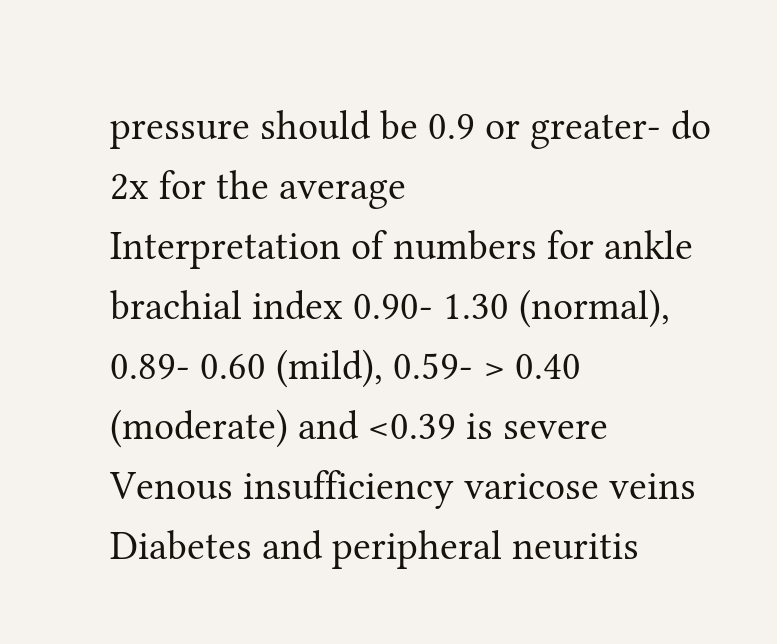pressure should be 0.9 or greater- do 2x for the average
Interpretation of numbers for ankle brachial index 0.90- 1.30 (normal), 0.89- 0.60 (mild), 0.59- > 0.40 (moderate) and <0.39 is severe
Venous insufficiency varicose veins
Diabetes and peripheral neuritis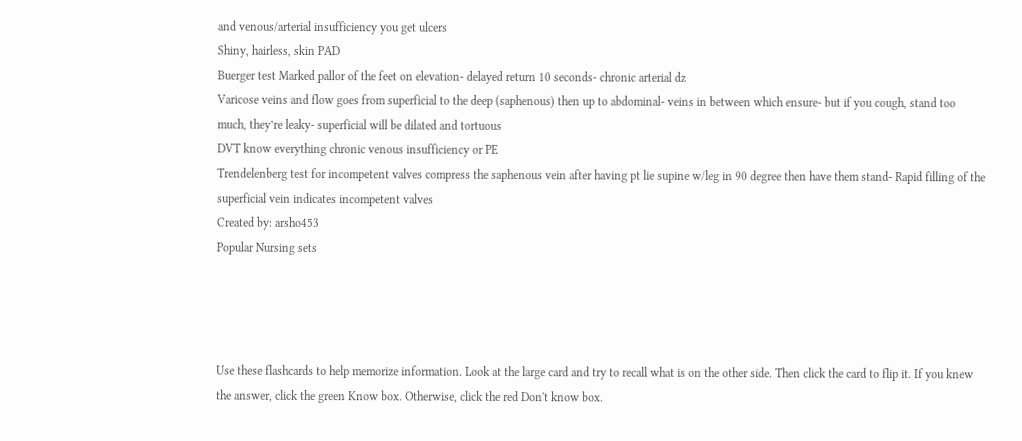and venous/arterial insufficiency you get ulcers
Shiny, hairless, skin PAD
Buerger test Marked pallor of the feet on elevation- delayed return 10 seconds- chronic arterial dz
Varicose veins and flow goes from superficial to the deep (saphenous) then up to abdominal- veins in between which ensure- but if you cough, stand too much, they’re leaky- superficial will be dilated and tortuous
DVT know everything chronic venous insufficiency or PE
Trendelenberg test for incompetent valves compress the saphenous vein after having pt lie supine w/leg in 90 degree then have them stand- Rapid filling of the superficial vein indicates incompetent valves
Created by: arsho453
Popular Nursing sets




Use these flashcards to help memorize information. Look at the large card and try to recall what is on the other side. Then click the card to flip it. If you knew the answer, click the green Know box. Otherwise, click the red Don't know box.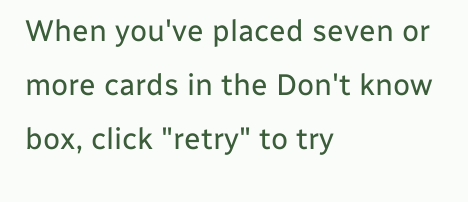When you've placed seven or more cards in the Don't know box, click "retry" to try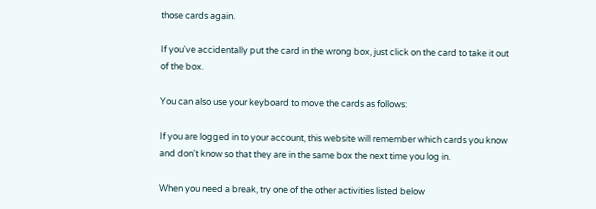those cards again.

If you've accidentally put the card in the wrong box, just click on the card to take it out of the box.

You can also use your keyboard to move the cards as follows:

If you are logged in to your account, this website will remember which cards you know and don't know so that they are in the same box the next time you log in.

When you need a break, try one of the other activities listed below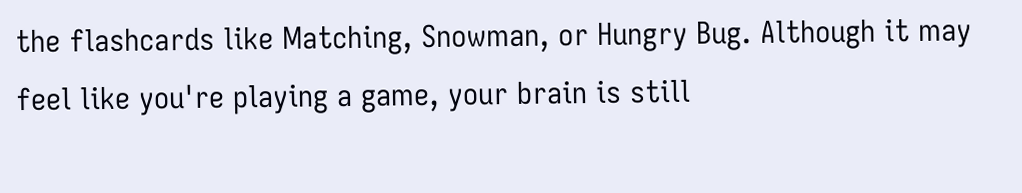the flashcards like Matching, Snowman, or Hungry Bug. Although it may feel like you're playing a game, your brain is still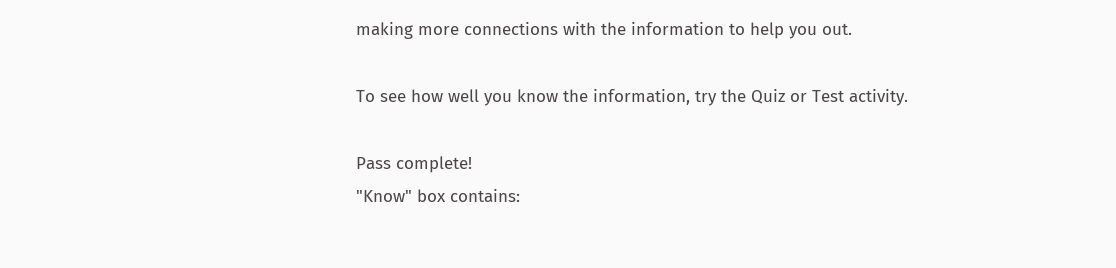making more connections with the information to help you out.

To see how well you know the information, try the Quiz or Test activity.

Pass complete!
"Know" box contains: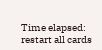Time elapsed:
restart all cards